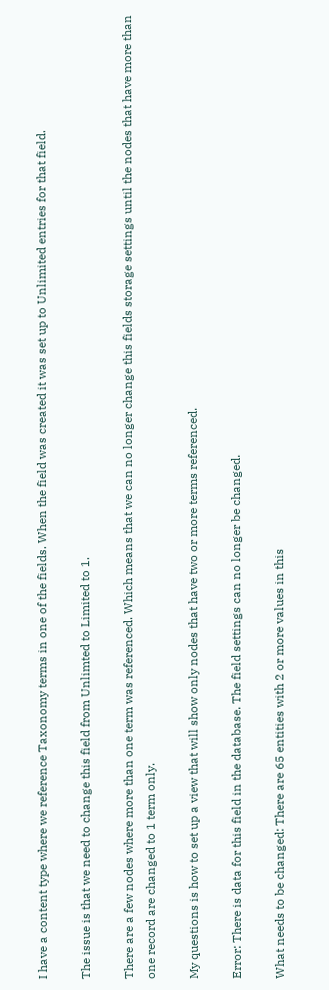I have a content type where we reference Taxonomy terms in one of the fields. When the field was created it was set up to Unlimited entries for that field.

The issue is that we need to change this field from Unlimted to Limited to 1.

There are a few nodes where more than one term was referenced. Which means that we can no longer change this fields storage settings until the nodes that have more than one record are changed to 1 term only.

My questions is how to set up a view that will show only nodes that have two or more terms referenced.

Error: There is data for this field in the database. The field settings can no longer be changed.

What needs to be changed: There are 65 entities with 2 or more values in this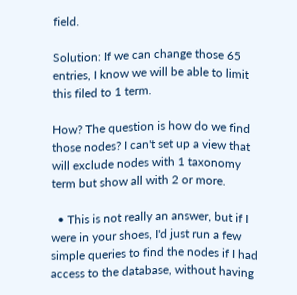field.

Solution: If we can change those 65 entries, I know we will be able to limit this filed to 1 term.

How? The question is how do we find those nodes? I can't set up a view that will exclude nodes with 1 taxonomy term but show all with 2 or more.

  • This is not really an answer, but if I were in your shoes, I'd just run a few simple queries to find the nodes if I had access to the database, without having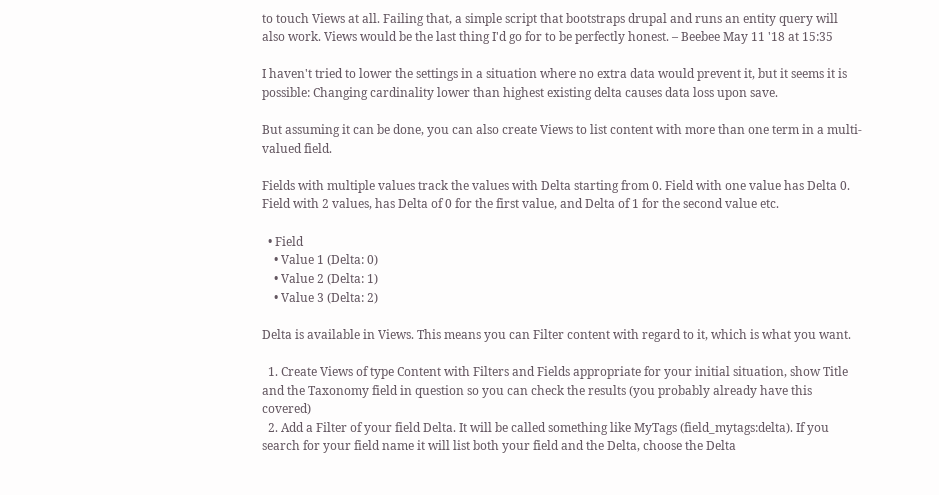to touch Views at all. Failing that, a simple script that bootstraps drupal and runs an entity query will also work. Views would be the last thing I'd go for to be perfectly honest. – Beebee May 11 '18 at 15:35

I haven't tried to lower the settings in a situation where no extra data would prevent it, but it seems it is possible: Changing cardinality lower than highest existing delta causes data loss upon save.

But assuming it can be done, you can also create Views to list content with more than one term in a multi-valued field.

Fields with multiple values track the values with Delta starting from 0. Field with one value has Delta 0. Field with 2 values, has Delta of 0 for the first value, and Delta of 1 for the second value etc.

  • Field
    • Value 1 (Delta: 0)
    • Value 2 (Delta: 1)
    • Value 3 (Delta: 2)

Delta is available in Views. This means you can Filter content with regard to it, which is what you want.

  1. Create Views of type Content with Filters and Fields appropriate for your initial situation, show Title and the Taxonomy field in question so you can check the results (you probably already have this covered)
  2. Add a Filter of your field Delta. It will be called something like MyTags (field_mytags:delta). If you search for your field name it will list both your field and the Delta, choose the Delta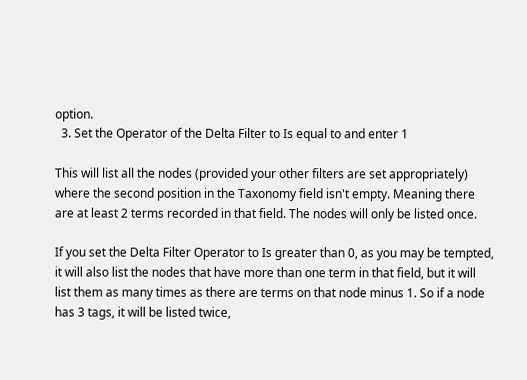option.
  3. Set the Operator of the Delta Filter to Is equal to and enter 1

This will list all the nodes (provided your other filters are set appropriately) where the second position in the Taxonomy field isn't empty. Meaning there are at least 2 terms recorded in that field. The nodes will only be listed once.

If you set the Delta Filter Operator to Is greater than 0, as you may be tempted, it will also list the nodes that have more than one term in that field, but it will list them as many times as there are terms on that node minus 1. So if a node has 3 tags, it will be listed twice,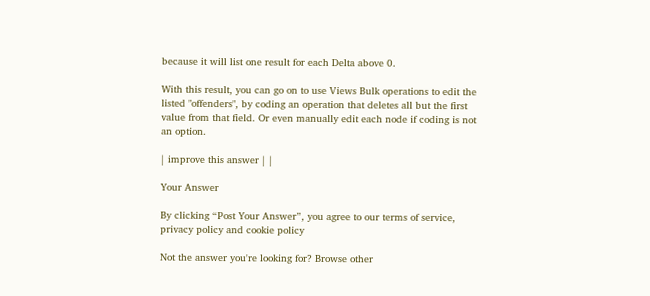because it will list one result for each Delta above 0.

With this result, you can go on to use Views Bulk operations to edit the listed "offenders", by coding an operation that deletes all but the first value from that field. Or even manually edit each node if coding is not an option.

| improve this answer | |

Your Answer

By clicking “Post Your Answer”, you agree to our terms of service, privacy policy and cookie policy

Not the answer you're looking for? Browse other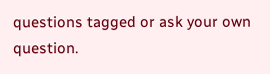questions tagged or ask your own question.